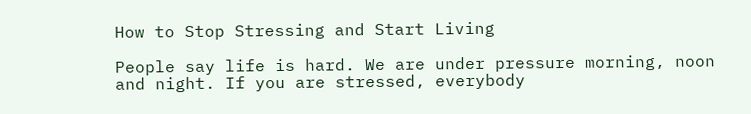How to Stop Stressing and Start Living

People say life is hard. We are under pressure morning, noon and night. If you are stressed, everybody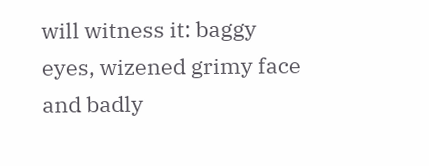will witness it: baggy eyes, wizened grimy face and badly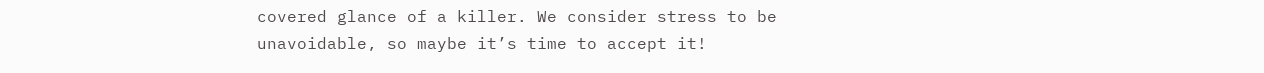covered glance of a killer. We consider stress to be unavoidable, so maybe it’s time to accept it!